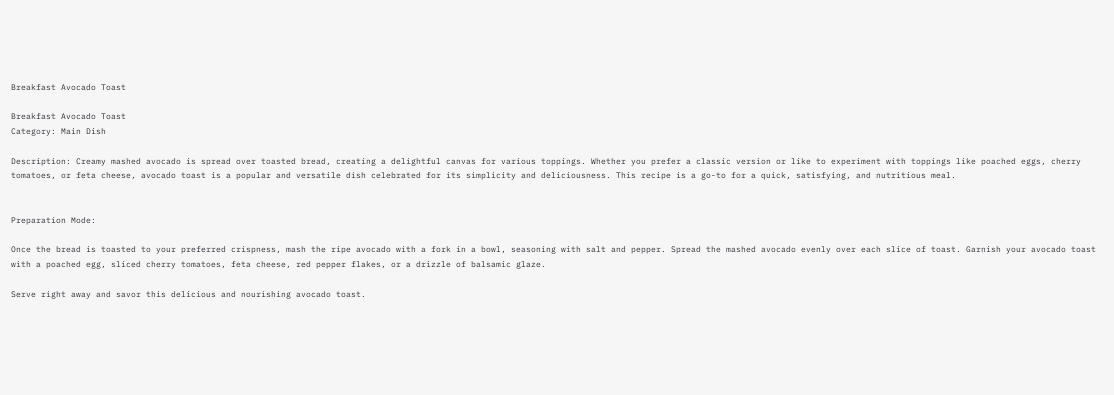Breakfast Avocado Toast

Breakfast Avocado Toast
Category: Main Dish

Description: Creamy mashed avocado is spread over toasted bread, creating a delightful canvas for various toppings. Whether you prefer a classic version or like to experiment with toppings like poached eggs, cherry tomatoes, or feta cheese, avocado toast is a popular and versatile dish celebrated for its simplicity and deliciousness. This recipe is a go-to for a quick, satisfying, and nutritious meal.


Preparation Mode:

Once the bread is toasted to your preferred crispness, mash the ripe avocado with a fork in a bowl, seasoning with salt and pepper. Spread the mashed avocado evenly over each slice of toast. Garnish your avocado toast with a poached egg, sliced cherry tomatoes, feta cheese, red pepper flakes, or a drizzle of balsamic glaze.

Serve right away and savor this delicious and nourishing avocado toast.